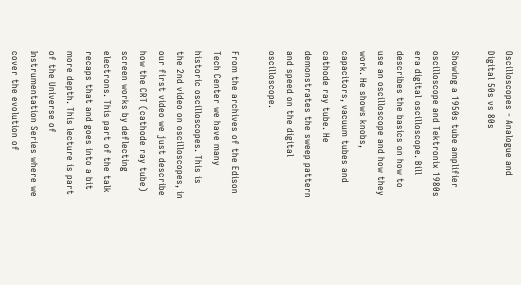Oscilloscopes - Analogue and Digital 50s vs 80s

Showing a 1950s tube amplifier oscilloscope and Tektronix 1980s era digital oscilloscope. Bill describes the basics on how to use an oscilloscope and how they work. He shows knobs, capacitors, vacuum tubes and cathode ray tube. He demonstrates the sweep pattern and speed on the digital oscilloscope.

From the archives of the Edison Tech Center we have many historic oscilloscopes. This is the 2nd video on oscilloscopes, in our first video we just describe how the CRT (cathode ray tube) screen works by deflecting electrons. This part of the talk recaps that and goes into a bit more depth. This lecture is part of the Universe of Instrumentation Series where we cover the evolution of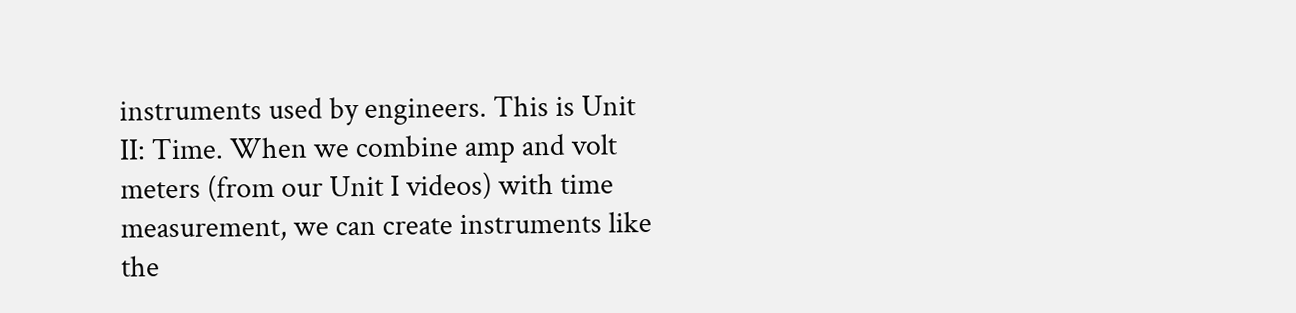instruments used by engineers. This is Unit II: Time. When we combine amp and volt meters (from our Unit I videos) with time measurement, we can create instruments like the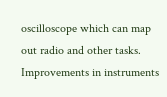oscilloscope which can map out radio and other tasks. Improvements in instruments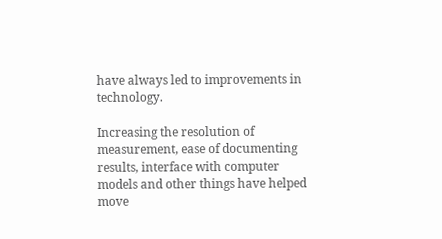have always led to improvements in technology.

Increasing the resolution of measurement, ease of documenting results, interface with computer models and other things have helped move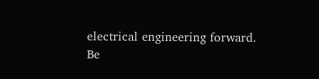electrical engineering forward.
Be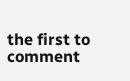the first to comment